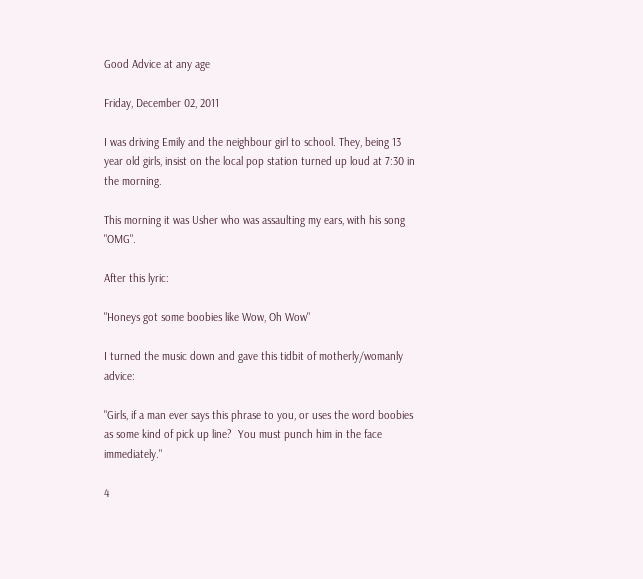Good Advice at any age

Friday, December 02, 2011

I was driving Emily and the neighbour girl to school. They, being 13 year old girls, insist on the local pop station turned up loud at 7:30 in the morning.

This morning it was Usher who was assaulting my ears, with his song "OMG".

After this lyric:

"Honeys got some boobies like Wow, Oh Wow"

I turned the music down and gave this tidbit of motherly/womanly advice:

"Girls, if a man ever says this phrase to you, or uses the word boobies as some kind of pick up line?  You must punch him in the face immediately."

4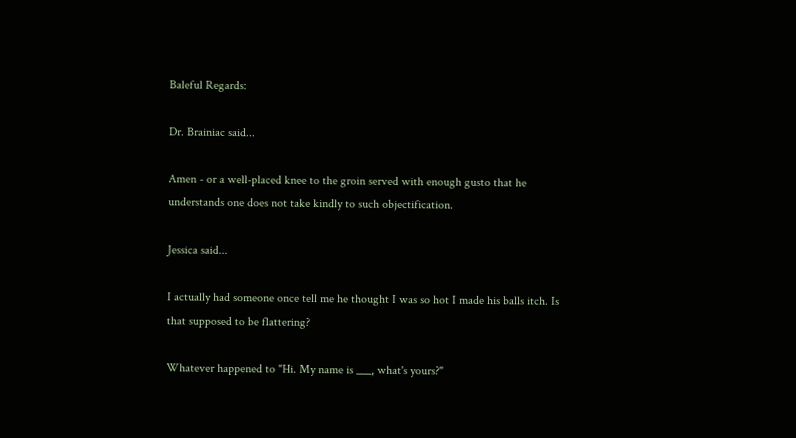Baleful Regards:

Dr. Brainiac said...

Amen - or a well-placed knee to the groin served with enough gusto that he understands one does not take kindly to such objectification.

Jessica said...

I actually had someone once tell me he thought I was so hot I made his balls itch. Is that supposed to be flattering?

Whatever happened to "Hi. My name is ___, what's yours?"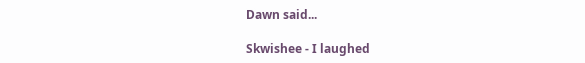Dawn said...

Skwishee - I laughed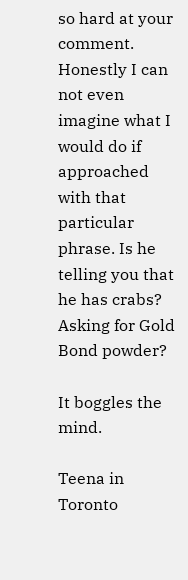so hard at your comment. Honestly I can not even imagine what I would do if approached with that particular phrase. Is he telling you that he has crabs? Asking for Gold Bond powder?

It boggles the mind.

Teena in Toronto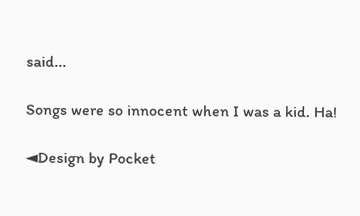said...

Songs were so innocent when I was a kid. Ha!

◄Design by Pocket